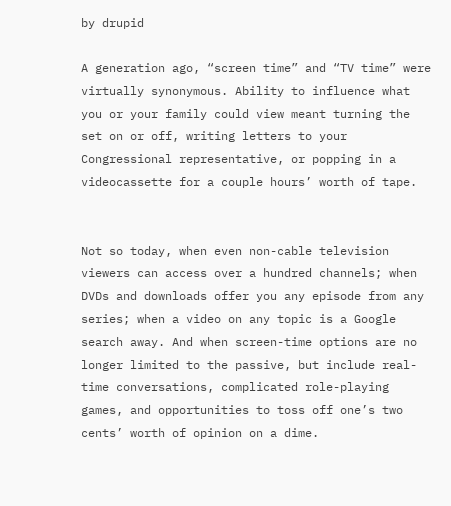by drupid

A generation ago, “screen time” and “TV time” were virtually synonymous. Ability to influence what you or your family could view meant turning the set on or off, writing letters to your Congressional representative, or popping in a videocassette for a couple hours’ worth of tape.


Not so today, when even non-cable television viewers can access over a hundred channels; when DVDs and downloads offer you any episode from any series; when a video on any topic is a Google search away. And when screen-time options are no longer limited to the passive, but include real-time conversations, complicated role-playing games, and opportunities to toss off one’s two cents’ worth of opinion on a dime.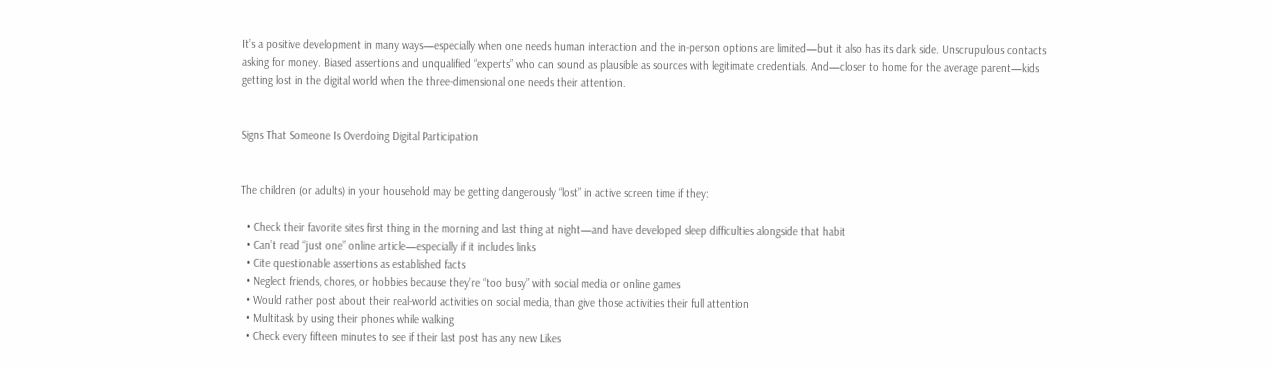It’s a positive development in many ways—especially when one needs human interaction and the in-person options are limited—but it also has its dark side. Unscrupulous contacts asking for money. Biased assertions and unqualified “experts” who can sound as plausible as sources with legitimate credentials. And—closer to home for the average parent—kids getting lost in the digital world when the three-dimensional one needs their attention.


Signs That Someone Is Overdoing Digital Participation


The children (or adults) in your household may be getting dangerously “lost” in active screen time if they:

  • Check their favorite sites first thing in the morning and last thing at night—and have developed sleep difficulties alongside that habit
  • Can’t read “just one” online article—especially if it includes links
  • Cite questionable assertions as established facts
  • Neglect friends, chores, or hobbies because they’re “too busy” with social media or online games
  • Would rather post about their real-world activities on social media, than give those activities their full attention
  • Multitask by using their phones while walking
  • Check every fifteen minutes to see if their last post has any new Likes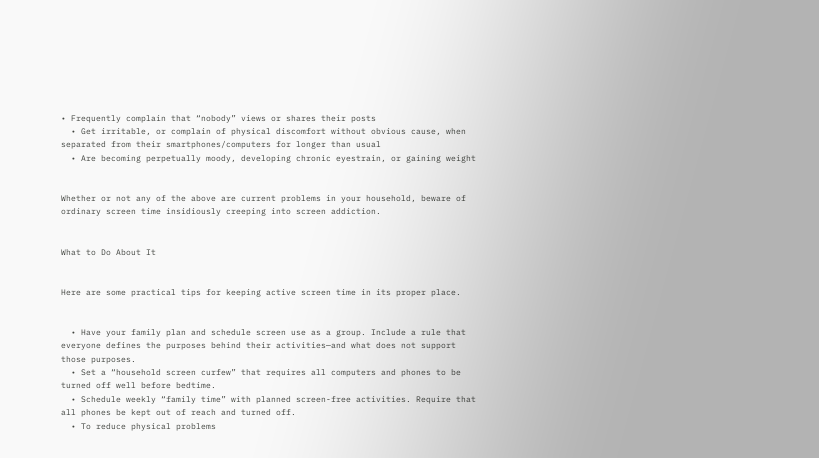• Frequently complain that “nobody” views or shares their posts
  • Get irritable, or complain of physical discomfort without obvious cause, when separated from their smartphones/computers for longer than usual
  • Are becoming perpetually moody, developing chronic eyestrain, or gaining weight


Whether or not any of the above are current problems in your household, beware of ordinary screen time insidiously creeping into screen addiction.


What to Do About It


Here are some practical tips for keeping active screen time in its proper place.


  • Have your family plan and schedule screen use as a group. Include a rule that everyone defines the purposes behind their activities—and what does not support those purposes.
  • Set a “household screen curfew” that requires all computers and phones to be turned off well before bedtime.
  • Schedule weekly “family time” with planned screen-free activities. Require that all phones be kept out of reach and turned off.
  • To reduce physical problems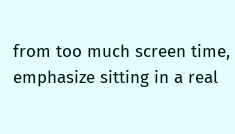from too much screen time, emphasize sitting in a real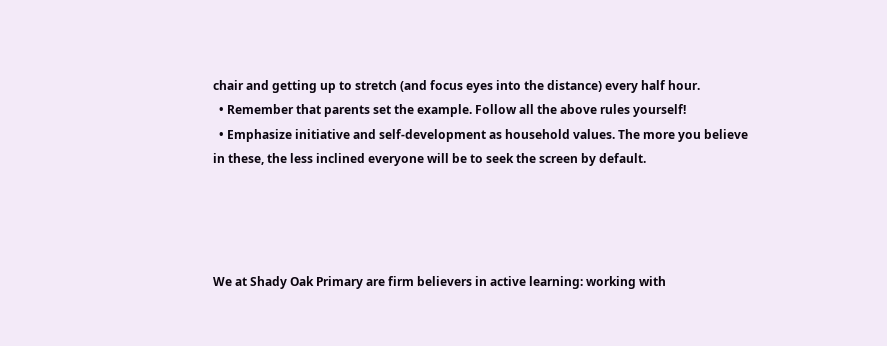chair and getting up to stretch (and focus eyes into the distance) every half hour.
  • Remember that parents set the example. Follow all the above rules yourself!
  • Emphasize initiative and self-development as household values. The more you believe in these, the less inclined everyone will be to seek the screen by default.




We at Shady Oak Primary are firm believers in active learning: working with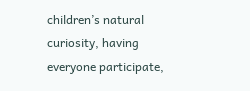children’s natural curiosity, having everyone participate,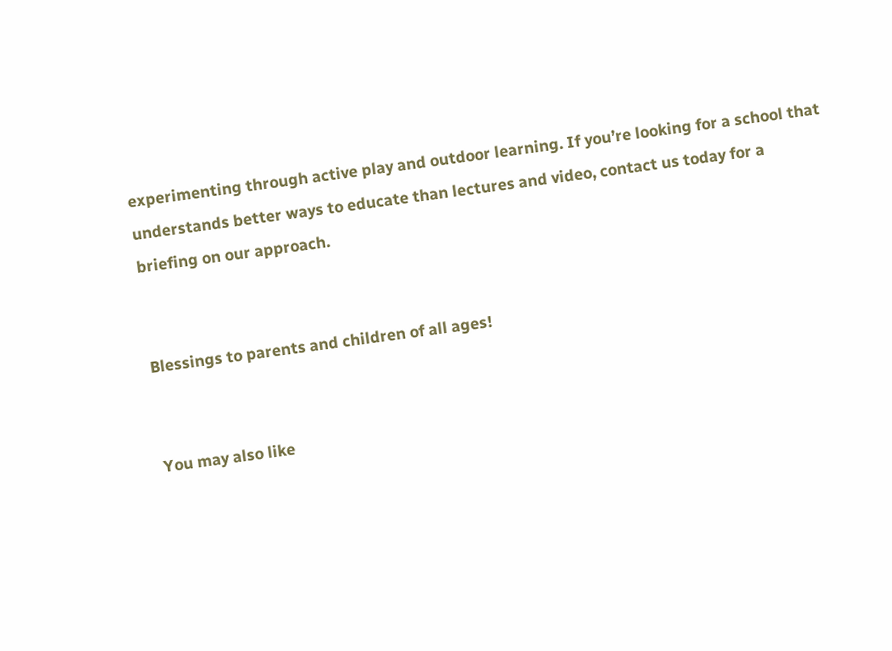experimenting through active play and outdoor learning. If you’re looking for a school that understands better ways to educate than lectures and video, contact us today for a briefing on our approach.


Blessings to parents and children of all ages!


You may also like